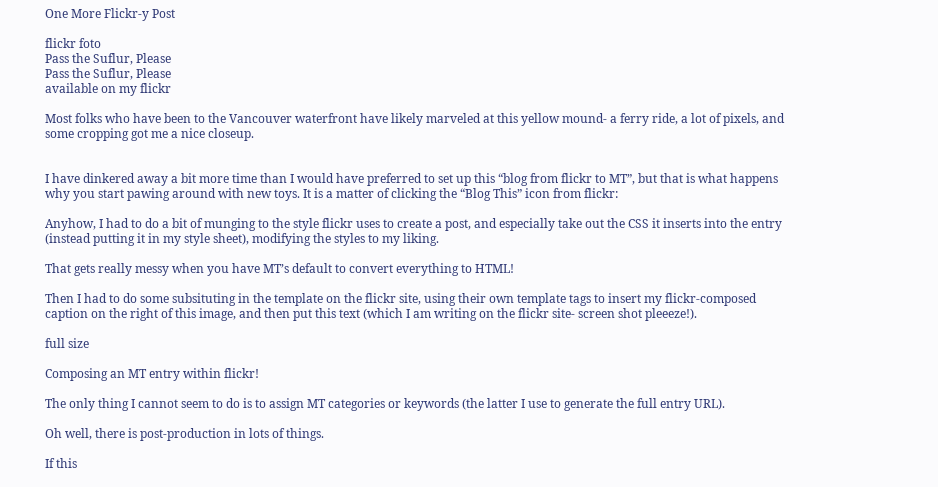One More Flickr-y Post

flickr foto
Pass the Suflur, Please
Pass the Suflur, Please
available on my flickr

Most folks who have been to the Vancouver waterfront have likely marveled at this yellow mound- a ferry ride, a lot of pixels, and some cropping got me a nice closeup.


I have dinkered away a bit more time than I would have preferred to set up this “blog from flickr to MT”, but that is what happens why you start pawing around with new toys. It is a matter of clicking the “Blog This” icon from flickr:

Anyhow, I had to do a bit of munging to the style flickr uses to create a post, and especially take out the CSS it inserts into the entry (instead putting it in my style sheet), modifying the styles to my liking.

That gets really messy when you have MT’s default to convert everything to HTML!

Then I had to do some subsituting in the template on the flickr site, using their own template tags to insert my flickr-composed caption on the right of this image, and then put this text (which I am writing on the flickr site- screen shot pleeeze!).

full size

Composing an MT entry within flickr!

The only thing I cannot seem to do is to assign MT categories or keywords (the latter I use to generate the full entry URL).

Oh well, there is post-production in lots of things.

If this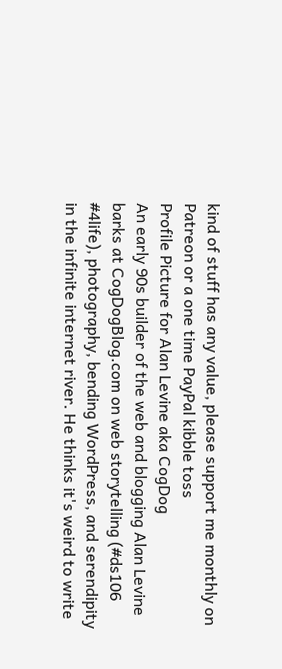kind of stuff has any value, please support me monthly on Patreon or a one time PayPal kibble toss
Profile Picture for Alan Levine aka CogDog
An early 90s builder of the web and blogging Alan Levine barks at CogDogBlog.com on web storytelling (#ds106 #4life), photography, bending WordPress, and serendipity in the infinite internet river. He thinks it's weird to write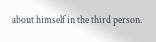about himself in the third person.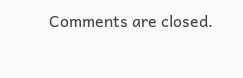Comments are closed.